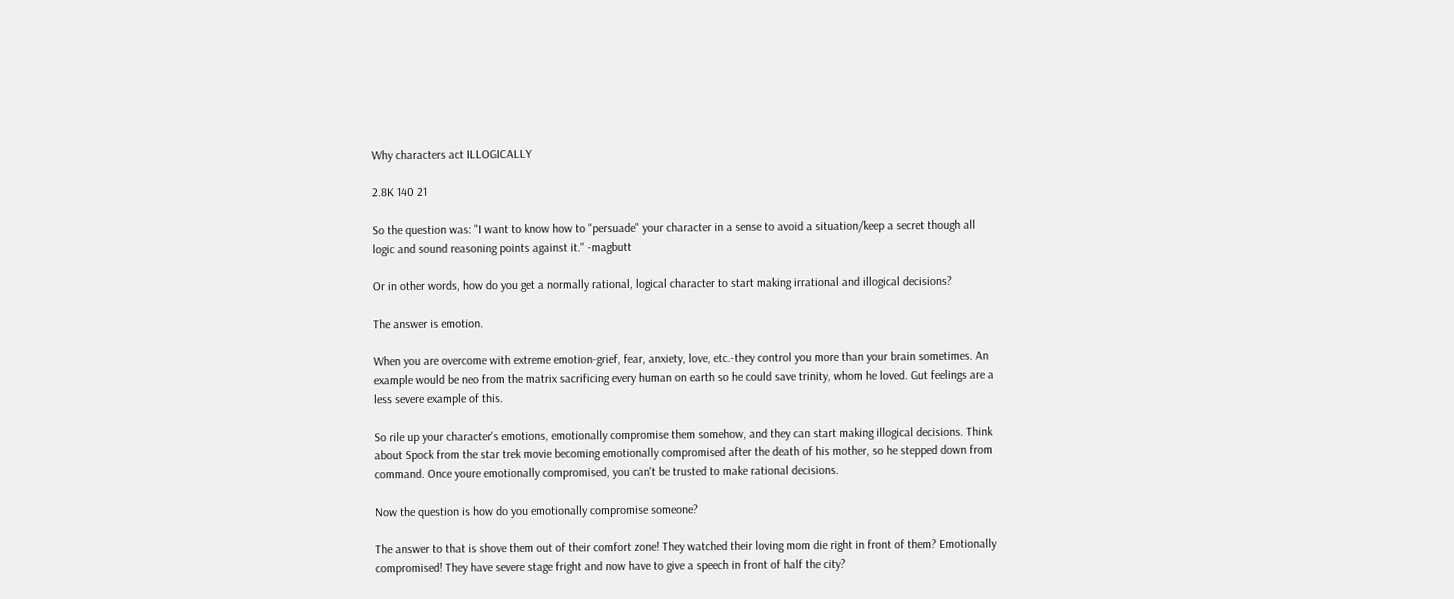Why characters act ILLOGICALLY

2.8K 140 21

So the question was: "I want to know how to "persuade" your character in a sense to avoid a situation/keep a secret though all logic and sound reasoning points against it." -magbutt

Or in other words, how do you get a normally rational, logical character to start making irrational and illogical decisions?

The answer is emotion.

When you are overcome with extreme emotion-grief, fear, anxiety, love, etc.-they control you more than your brain sometimes. An example would be neo from the matrix sacrificing every human on earth so he could save trinity, whom he loved. Gut feelings are a less severe example of this.

So rile up your character's emotions, emotionally compromise them somehow, and they can start making illogical decisions. Think about Spock from the star trek movie becoming emotionally compromised after the death of his mother, so he stepped down from command. Once youre emotionally compromised, you can't be trusted to make rational decisions.

Now the question is how do you emotionally compromise someone?

The answer to that is shove them out of their comfort zone! They watched their loving mom die right in front of them? Emotionally compromised! They have severe stage fright and now have to give a speech in front of half the city?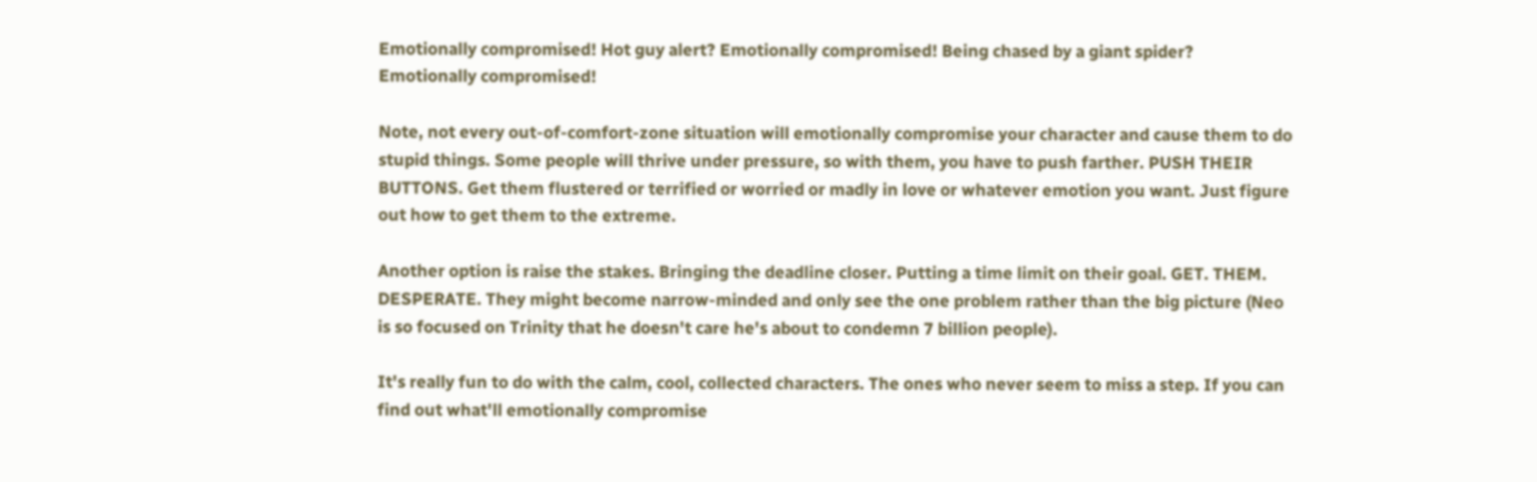Emotionally compromised! Hot guy alert? Emotionally compromised! Being chased by a giant spider? Emotionally compromised!

Note, not every out-of-comfort-zone situation will emotionally compromise your character and cause them to do stupid things. Some people will thrive under pressure, so with them, you have to push farther. PUSH THEIR BUTTONS. Get them flustered or terrified or worried or madly in love or whatever emotion you want. Just figure out how to get them to the extreme.

Another option is raise the stakes. Bringing the deadline closer. Putting a time limit on their goal. GET. THEM. DESPERATE. They might become narrow-minded and only see the one problem rather than the big picture (Neo is so focused on Trinity that he doesn't care he's about to condemn 7 billion people).

It's really fun to do with the calm, cool, collected characters. The ones who never seem to miss a step. If you can find out what'll emotionally compromise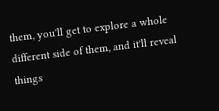them, you'll get to explore a whole different side of them, and it'll reveal things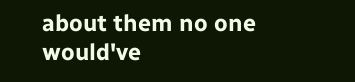about them no one would've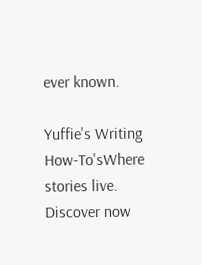ever known.

Yuffie's Writing How-To'sWhere stories live. Discover now